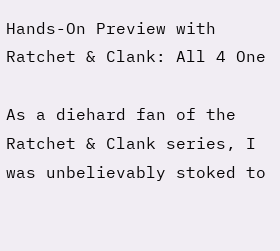Hands-On Preview with Ratchet & Clank: All 4 One

As a diehard fan of the Ratchet & Clank series, I was unbelievably stoked to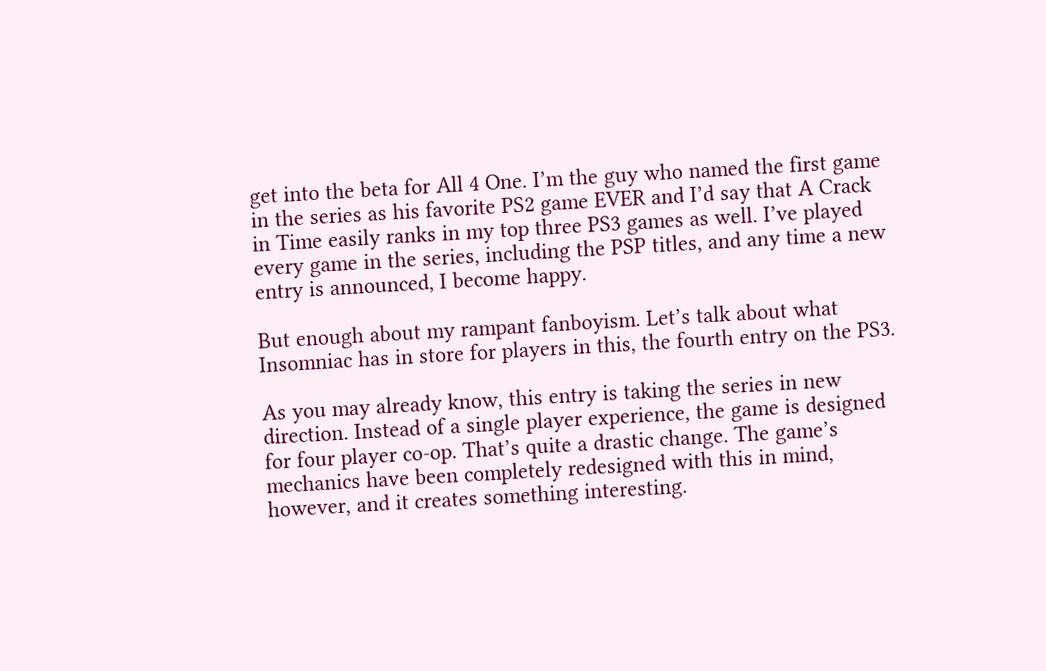get into the beta for All 4 One. I’m the guy who named the first game in the series as his favorite PS2 game EVER and I’d say that A Crack in Time easily ranks in my top three PS3 games as well. I’ve played every game in the series, including the PSP titles, and any time a new entry is announced, I become happy.

But enough about my rampant fanboyism. Let’s talk about what Insomniac has in store for players in this, the fourth entry on the PS3.

As you may already know, this entry is taking the series in new direction. Instead of a single player experience, the game is designed for four player co-op. That’s quite a drastic change. The game’s mechanics have been completely redesigned with this in mind, however, and it creates something interesting.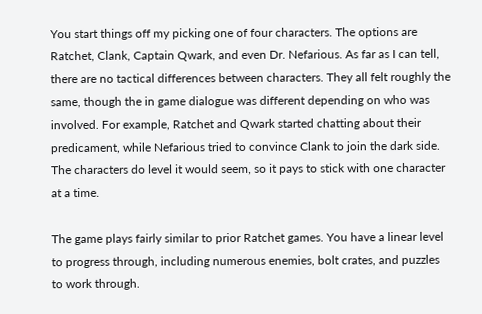You start things off my picking one of four characters. The options are Ratchet, Clank, Captain Qwark, and even Dr. Nefarious. As far as I can tell, there are no tactical differences between characters. They all felt roughly the same, though the in game dialogue was different depending on who was involved. For example, Ratchet and Qwark started chatting about their predicament, while Nefarious tried to convince Clank to join the dark side. The characters do level it would seem, so it pays to stick with one character at a time.

The game plays fairly similar to prior Ratchet games. You have a linear level to progress through, including numerous enemies, bolt crates, and puzzles to work through.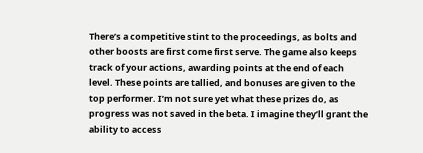There’s a competitive stint to the proceedings, as bolts and other boosts are first come first serve. The game also keeps track of your actions, awarding points at the end of each level. These points are tallied, and bonuses are given to the top performer. I’m not sure yet what these prizes do, as progress was not saved in the beta. I imagine they’ll grant the ability to access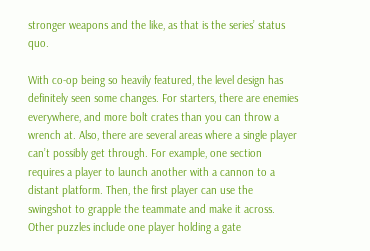stronger weapons and the like, as that is the series’ status quo.

With co-op being so heavily featured, the level design has definitely seen some changes. For starters, there are enemies everywhere, and more bolt crates than you can throw a wrench at. Also, there are several areas where a single player can’t possibly get through. For example, one section requires a player to launch another with a cannon to a distant platform. Then, the first player can use the swingshot to grapple the teammate and make it across. Other puzzles include one player holding a gate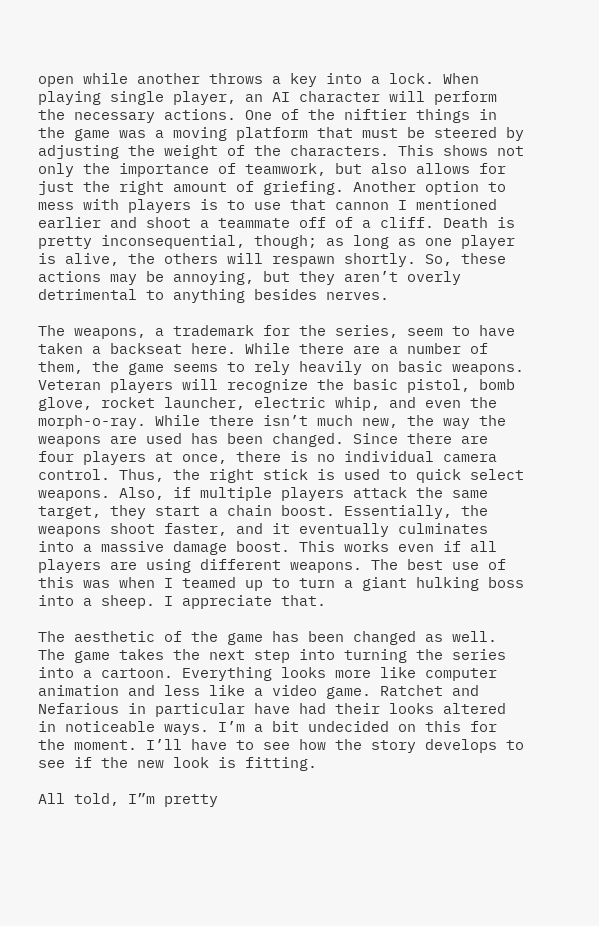open while another throws a key into a lock. When playing single player, an AI character will perform the necessary actions. One of the niftier things in the game was a moving platform that must be steered by adjusting the weight of the characters. This shows not only the importance of teamwork, but also allows for just the right amount of griefing. Another option to mess with players is to use that cannon I mentioned earlier and shoot a teammate off of a cliff. Death is pretty inconsequential, though; as long as one player is alive, the others will respawn shortly. So, these actions may be annoying, but they aren’t overly detrimental to anything besides nerves.

The weapons, a trademark for the series, seem to have taken a backseat here. While there are a number of them, the game seems to rely heavily on basic weapons. Veteran players will recognize the basic pistol, bomb glove, rocket launcher, electric whip, and even the morph-o-ray. While there isn’t much new, the way the weapons are used has been changed. Since there are four players at once, there is no individual camera control. Thus, the right stick is used to quick select weapons. Also, if multiple players attack the same target, they start a chain boost. Essentially, the weapons shoot faster, and it eventually culminates into a massive damage boost. This works even if all players are using different weapons. The best use of this was when I teamed up to turn a giant hulking boss into a sheep. I appreciate that.

The aesthetic of the game has been changed as well. The game takes the next step into turning the series into a cartoon. Everything looks more like computer animation and less like a video game. Ratchet and Nefarious in particular have had their looks altered in noticeable ways. I’m a bit undecided on this for the moment. I’ll have to see how the story develops to see if the new look is fitting.

All told, I”m pretty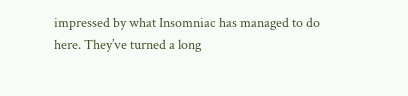impressed by what Insomniac has managed to do here. They’ve turned a long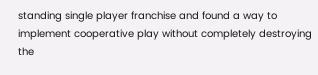standing single player franchise and found a way to implement cooperative play without completely destroying the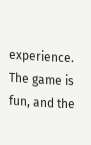experience. The game is fun, and the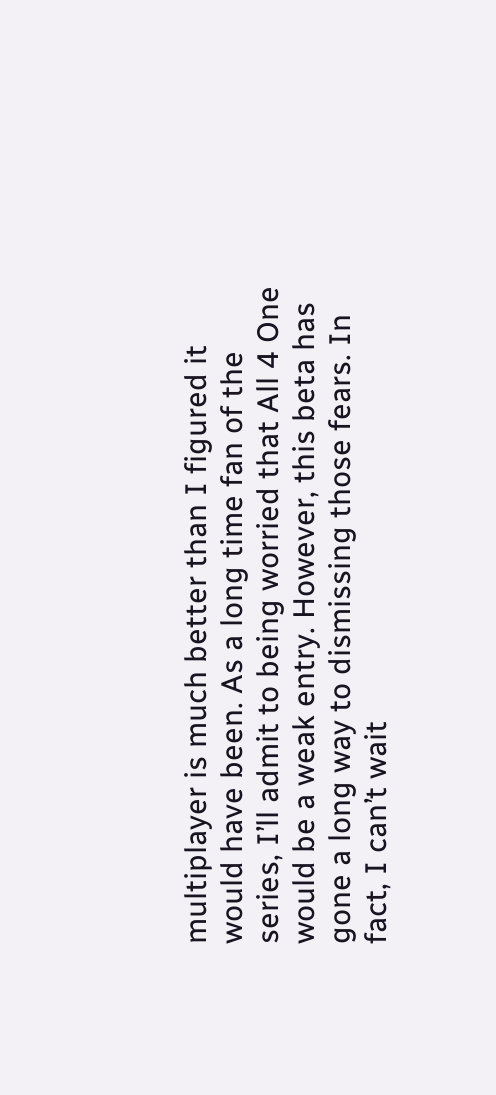multiplayer is much better than I figured it would have been. As a long time fan of the series, I’ll admit to being worried that All 4 One would be a weak entry. However, this beta has gone a long way to dismissing those fears. In fact, I can’t wait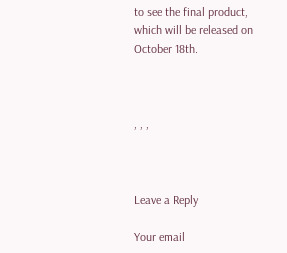to see the final product, which will be released on October 18th.



, , ,



Leave a Reply

Your email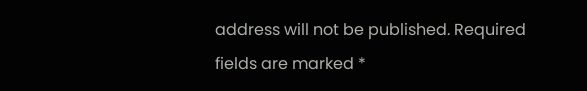address will not be published. Required fields are marked *